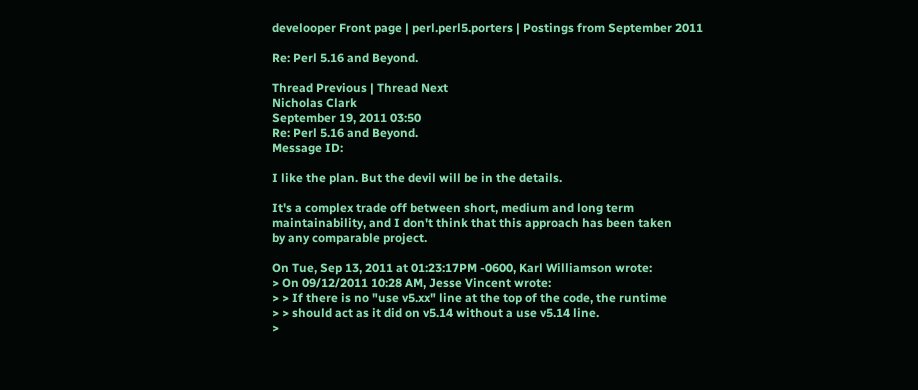develooper Front page | perl.perl5.porters | Postings from September 2011

Re: Perl 5.16 and Beyond.

Thread Previous | Thread Next
Nicholas Clark
September 19, 2011 03:50
Re: Perl 5.16 and Beyond.
Message ID:

I like the plan. But the devil will be in the details.

It's a complex trade off between short, medium and long term
maintainability, and I don't think that this approach has been taken
by any comparable project.

On Tue, Sep 13, 2011 at 01:23:17PM -0600, Karl Williamson wrote:
> On 09/12/2011 10:28 AM, Jesse Vincent wrote:
> > If there is no "use v5.xx" line at the top of the code, the runtime
> > should act as it did on v5.14 without a use v5.14 line.
>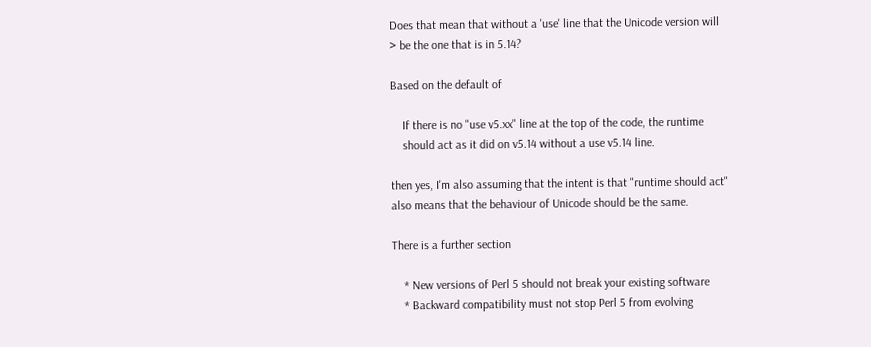Does that mean that without a 'use' line that the Unicode version will
> be the one that is in 5.14?

Based on the default of

    If there is no "use v5.xx" line at the top of the code, the runtime
    should act as it did on v5.14 without a use v5.14 line.

then yes, I'm also assuming that the intent is that "runtime should act"
also means that the behaviour of Unicode should be the same.

There is a further section

    * New versions of Perl 5 should not break your existing software
    * Backward compatibility must not stop Perl 5 from evolving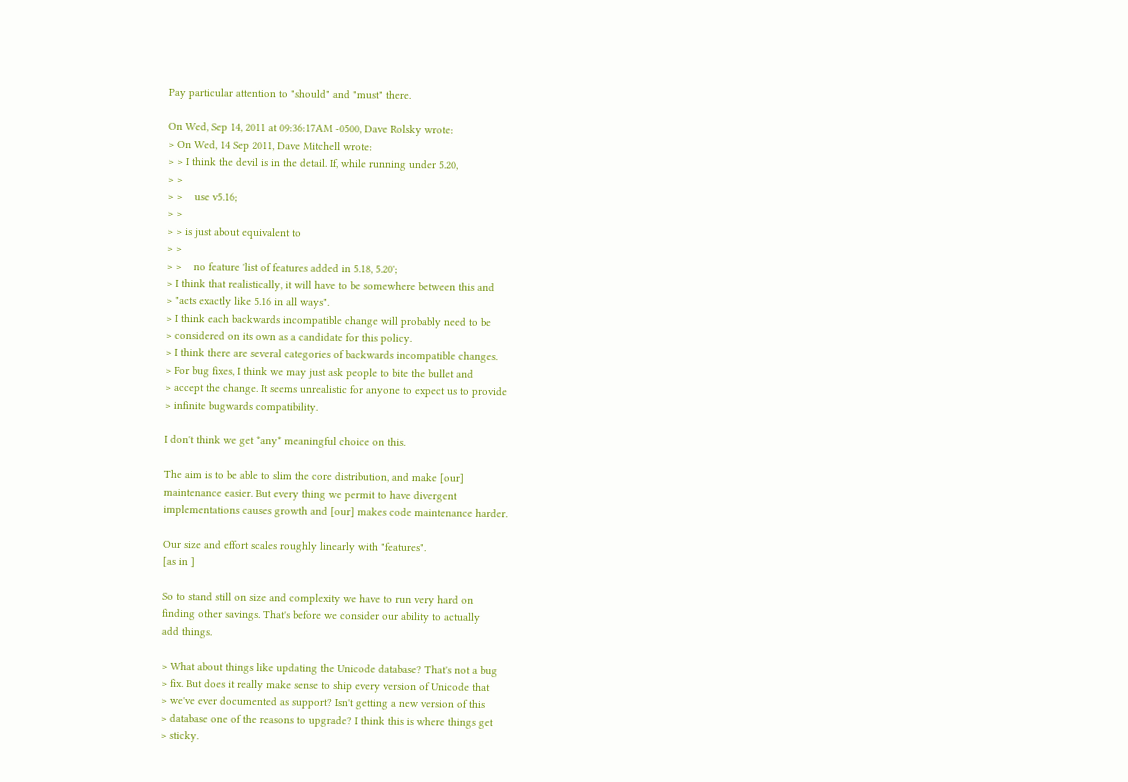Pay particular attention to "should" and "must" there.

On Wed, Sep 14, 2011 at 09:36:17AM -0500, Dave Rolsky wrote:
> On Wed, 14 Sep 2011, Dave Mitchell wrote:
> > I think the devil is in the detail. If, while running under 5.20,
> >
> >    use v5.16;
> >
> > is just about equivalent to
> >
> >    no feature 'list of features added in 5.18, 5.20';
> I think that realistically, it will have to be somewhere between this and
> "acts exactly like 5.16 in all ways".
> I think each backwards incompatible change will probably need to be
> considered on its own as a candidate for this policy.
> I think there are several categories of backwards incompatible changes.
> For bug fixes, I think we may just ask people to bite the bullet and
> accept the change. It seems unrealistic for anyone to expect us to provide
> infinite bugwards compatibility.

I don't think we get *any* meaningful choice on this.

The aim is to be able to slim the core distribution, and make [our]
maintenance easier. But every thing we permit to have divergent
implementations causes growth and [our] makes code maintenance harder.

Our size and effort scales roughly linearly with "features".
[as in ]

So to stand still on size and complexity we have to run very hard on
finding other savings. That's before we consider our ability to actually
add things.

> What about things like updating the Unicode database? That's not a bug
> fix. But does it really make sense to ship every version of Unicode that
> we've ever documented as support? Isn't getting a new version of this
> database one of the reasons to upgrade? I think this is where things get
> sticky.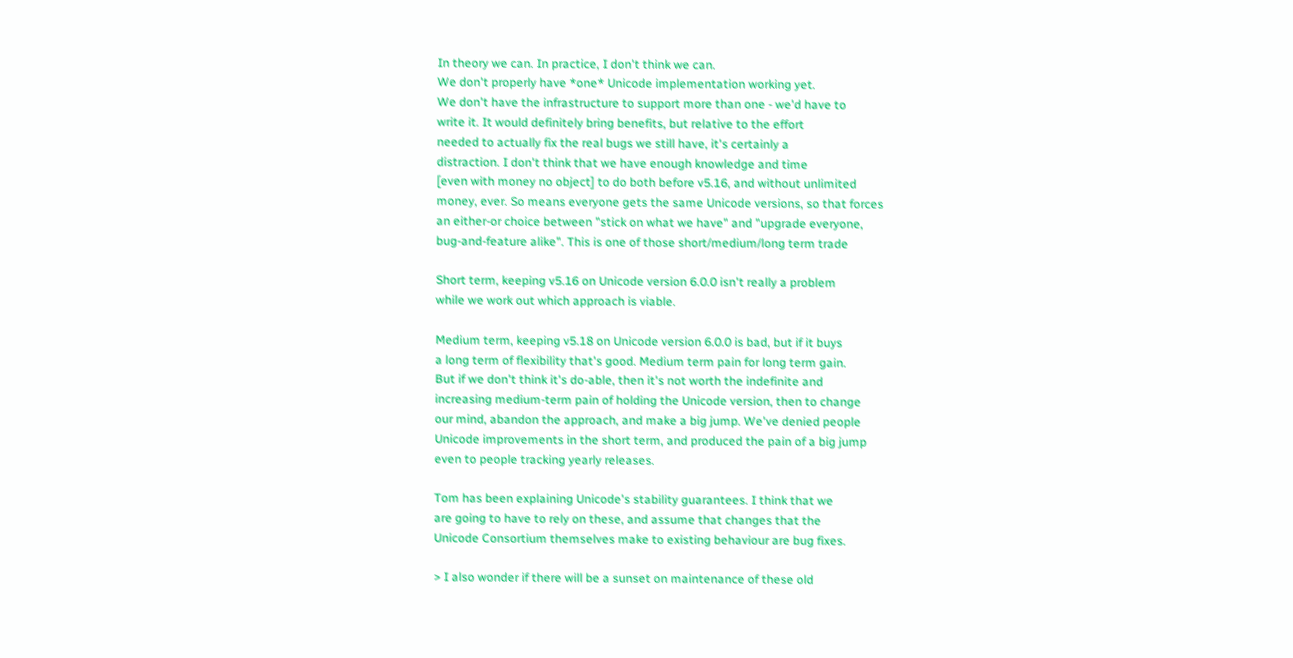In theory we can. In practice, I don't think we can.
We don't properly have *one* Unicode implementation working yet.
We don't have the infrastructure to support more than one - we'd have to
write it. It would definitely bring benefits, but relative to the effort
needed to actually fix the real bugs we still have, it's certainly a
distraction. I don't think that we have enough knowledge and time
[even with money no object] to do both before v5.16, and without unlimited
money, ever. So means everyone gets the same Unicode versions, so that forces
an either-or choice between "stick on what we have" and "upgrade everyone,
bug-and-feature alike". This is one of those short/medium/long term trade

Short term, keeping v5.16 on Unicode version 6.0.0 isn't really a problem
while we work out which approach is viable.

Medium term, keeping v5.18 on Unicode version 6.0.0 is bad, but if it buys
a long term of flexibility that's good. Medium term pain for long term gain.
But if we don't think it's do-able, then it's not worth the indefinite and
increasing medium-term pain of holding the Unicode version, then to change
our mind, abandon the approach, and make a big jump. We've denied people
Unicode improvements in the short term, and produced the pain of a big jump
even to people tracking yearly releases.

Tom has been explaining Unicode's stability guarantees. I think that we
are going to have to rely on these, and assume that changes that the
Unicode Consortium themselves make to existing behaviour are bug fixes.

> I also wonder if there will be a sunset on maintenance of these old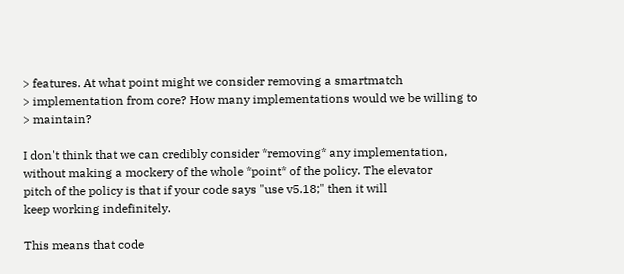> features. At what point might we consider removing a smartmatch
> implementation from core? How many implementations would we be willing to
> maintain?

I don't think that we can credibly consider *removing* any implementation,
without making a mockery of the whole *point* of the policy. The elevator
pitch of the policy is that if your code says "use v5.18;" then it will
keep working indefinitely.

This means that code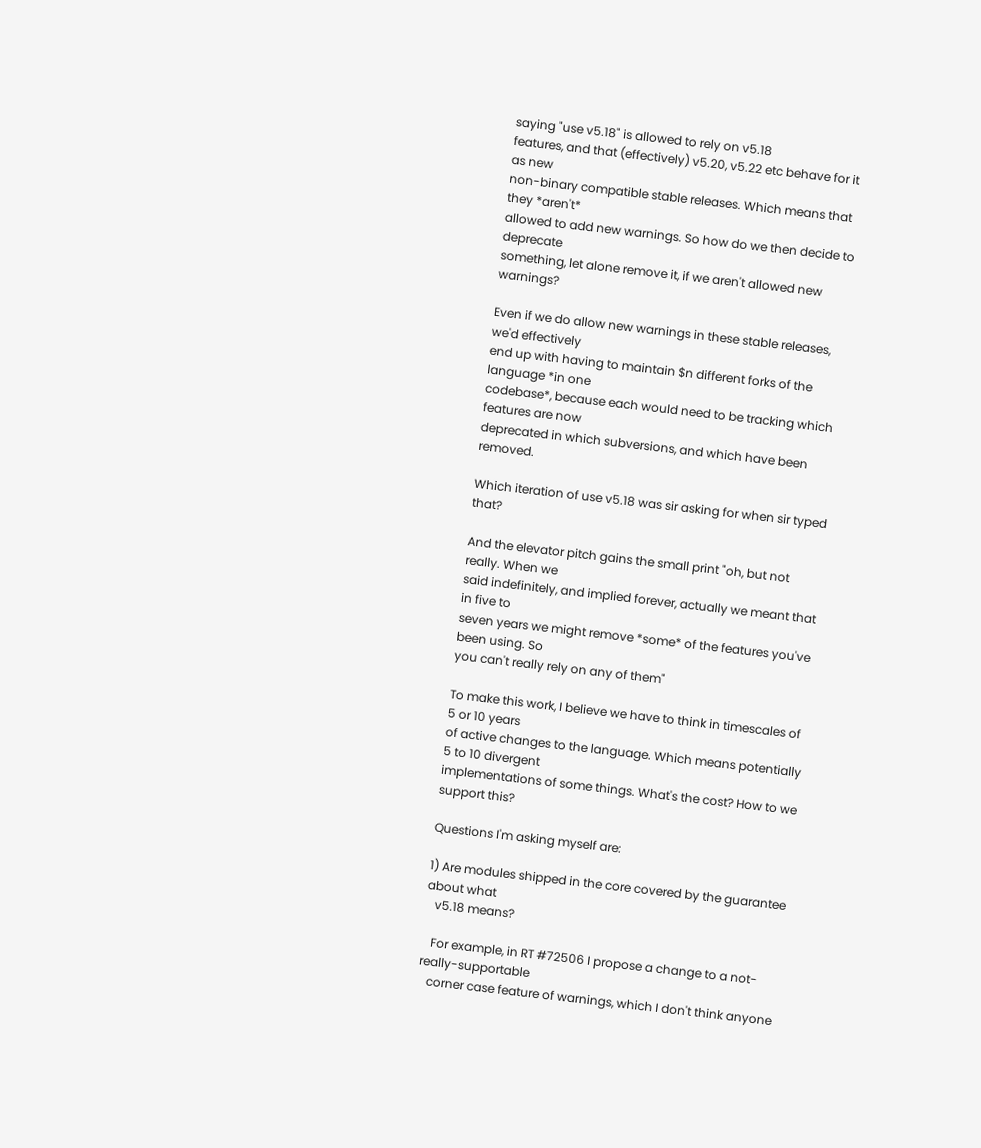saying "use v5.18" is allowed to rely on v5.18
features, and that (effectively) v5.20, v5.22 etc behave for it as new
non-binary compatible stable releases. Which means that they *aren't*
allowed to add new warnings. So how do we then decide to deprecate
something, let alone remove it, if we aren't allowed new warnings?

Even if we do allow new warnings in these stable releases, we'd effectively
end up with having to maintain $n different forks of the language *in one
codebase*, because each would need to be tracking which features are now
deprecated in which subversions, and which have been removed.

Which iteration of use v5.18 was sir asking for when sir typed that?

And the elevator pitch gains the small print "oh, but not really. When we
said indefinitely, and implied forever, actually we meant that in five to
seven years we might remove *some* of the features you've been using. So
you can't really rely on any of them"

To make this work, I believe we have to think in timescales of 5 or 10 years
of active changes to the language. Which means potentially 5 to 10 divergent
implementations of some things. What's the cost? How to we support this?

Questions I'm asking myself are:

1) Are modules shipped in the core covered by the guarantee about what
   v5.18 means?

   For example, in RT #72506 I propose a change to a not-really-supportable
   corner case feature of warnings, which I don't think anyone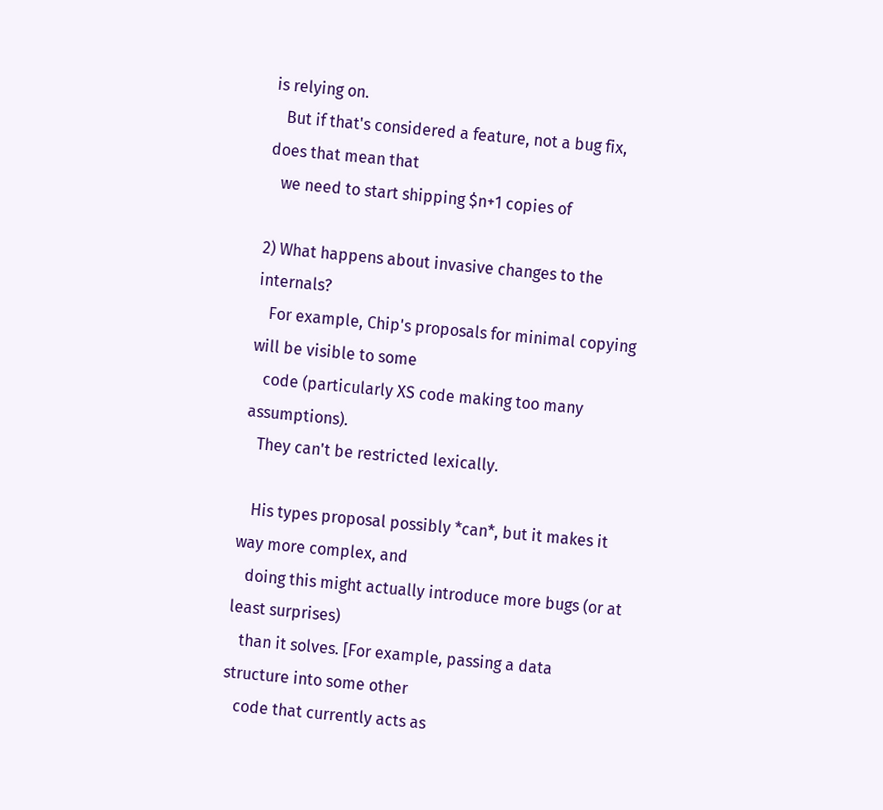is relying on.
   But if that's considered a feature, not a bug fix, does that mean that
   we need to start shipping $n+1 copies of

2) What happens about invasive changes to the internals?
   For example, Chip's proposals for minimal copying will be visible to some
   code (particularly XS code making too many assumptions).
   They can't be restricted lexically.

   His types proposal possibly *can*, but it makes it way more complex, and
   doing this might actually introduce more bugs (or at least surprises)
   than it solves. [For example, passing a data structure into some other
   code that currently acts as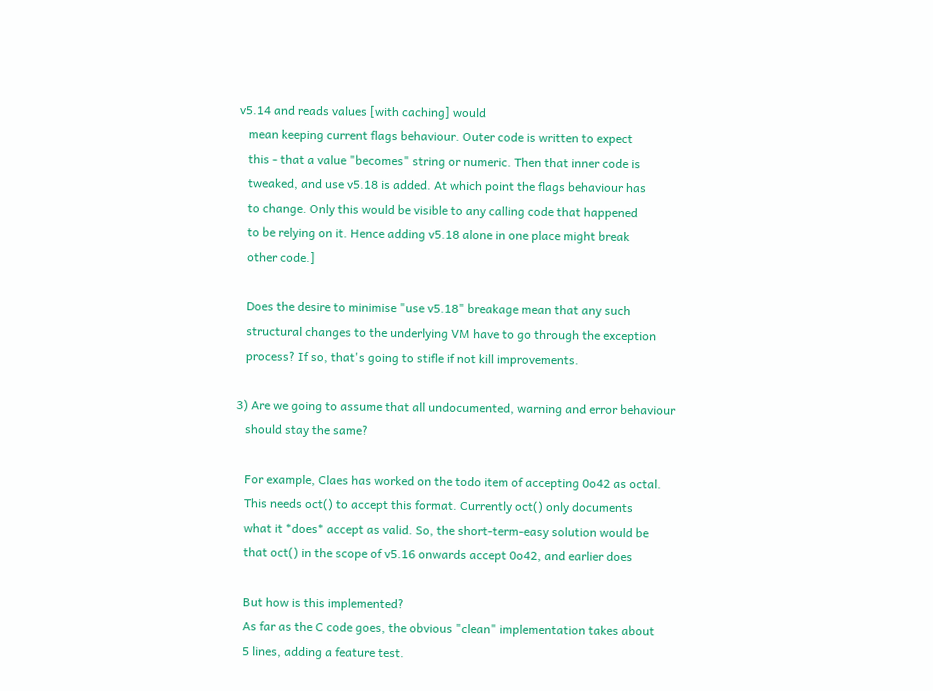v5.14 and reads values [with caching] would
   mean keeping current flags behaviour. Outer code is written to expect
   this - that a value "becomes" string or numeric. Then that inner code is
   tweaked, and use v5.18 is added. At which point the flags behaviour has
   to change. Only this would be visible to any calling code that happened
   to be relying on it. Hence adding v5.18 alone in one place might break
   other code.]

   Does the desire to minimise "use v5.18" breakage mean that any such
   structural changes to the underlying VM have to go through the exception
   process? If so, that's going to stifle if not kill improvements.

3) Are we going to assume that all undocumented, warning and error behaviour
   should stay the same?

   For example, Claes has worked on the todo item of accepting 0o42 as octal.
   This needs oct() to accept this format. Currently oct() only documents
   what it *does* accept as valid. So, the short-term-easy solution would be
   that oct() in the scope of v5.16 onwards accept 0o42, and earlier does

   But how is this implemented?
   As far as the C code goes, the obvious "clean" implementation takes about
   5 lines, adding a feature test.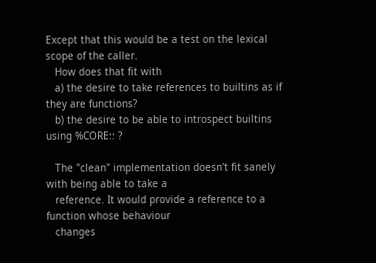Except that this would be a test on the lexical scope of the caller.
   How does that fit with
   a) the desire to take references to builtins as if they are functions?
   b) the desire to be able to introspect builtins using %CORE:: ?

   The "clean" implementation doesn't fit sanely with being able to take a
   reference. It would provide a reference to a function whose behaviour
   changes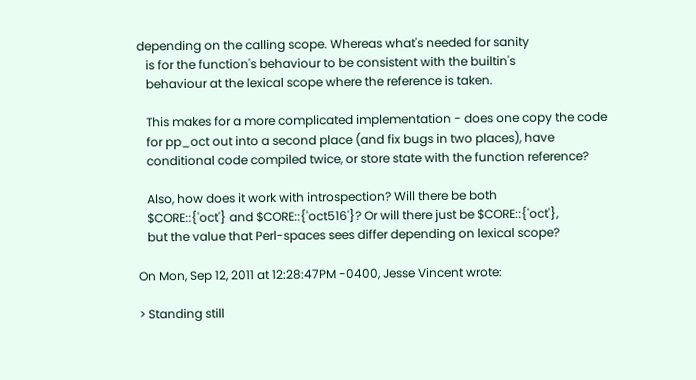depending on the calling scope. Whereas what's needed for sanity
   is for the function's behaviour to be consistent with the builtin's
   behaviour at the lexical scope where the reference is taken.

   This makes for a more complicated implementation - does one copy the code
   for pp_oct out into a second place (and fix bugs in two places), have
   conditional code compiled twice, or store state with the function reference?

   Also, how does it work with introspection? Will there be both
   $CORE::{'oct'} and $CORE::{'oct516'}? Or will there just be $CORE::{'oct'},
   but the value that Perl-spaces sees differ depending on lexical scope?

On Mon, Sep 12, 2011 at 12:28:47PM -0400, Jesse Vincent wrote:

> Standing still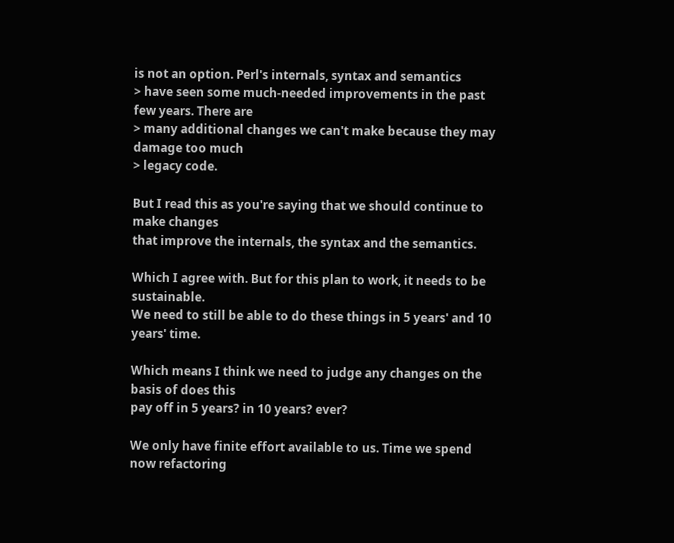is not an option. Perl's internals, syntax and semantics
> have seen some much-needed improvements in the past few years. There are
> many additional changes we can't make because they may damage too much
> legacy code.

But I read this as you're saying that we should continue to make changes
that improve the internals, the syntax and the semantics.

Which I agree with. But for this plan to work, it needs to be sustainable.
We need to still be able to do these things in 5 years' and 10 years' time.

Which means I think we need to judge any changes on the basis of does this
pay off in 5 years? in 10 years? ever?

We only have finite effort available to us. Time we spend now refactoring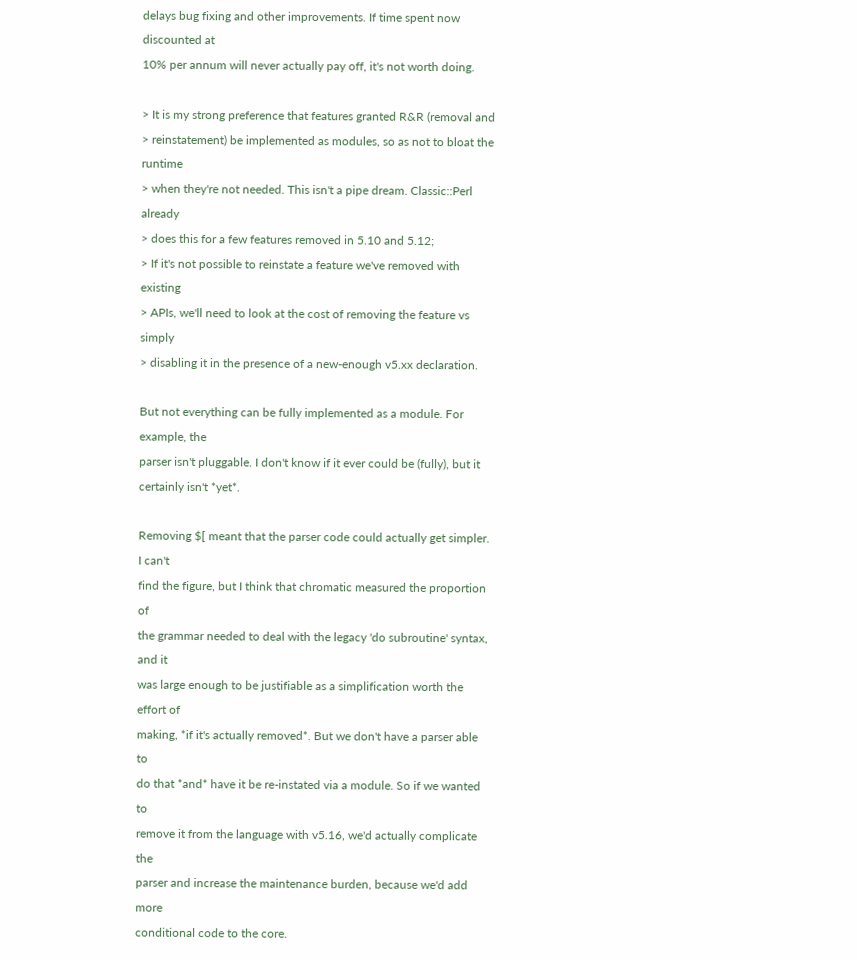delays bug fixing and other improvements. If time spent now discounted at
10% per annum will never actually pay off, it's not worth doing.

> It is my strong preference that features granted R&R (removal and
> reinstatement) be implemented as modules, so as not to bloat the runtime
> when they're not needed. This isn't a pipe dream. Classic::Perl already
> does this for a few features removed in 5.10 and 5.12;
> If it's not possible to reinstate a feature we've removed with existing
> APIs, we'll need to look at the cost of removing the feature vs simply
> disabling it in the presence of a new-enough v5.xx declaration.

But not everything can be fully implemented as a module. For example, the
parser isn't pluggable. I don't know if it ever could be (fully), but it
certainly isn't *yet*.

Removing $[ meant that the parser code could actually get simpler. I can't
find the figure, but I think that chromatic measured the proportion of
the grammar needed to deal with the legacy 'do subroutine' syntax, and it
was large enough to be justifiable as a simplification worth the effort of
making, *if it's actually removed*. But we don't have a parser able to
do that *and* have it be re-instated via a module. So if we wanted to
remove it from the language with v5.16, we'd actually complicate the
parser and increase the maintenance burden, because we'd add more
conditional code to the core.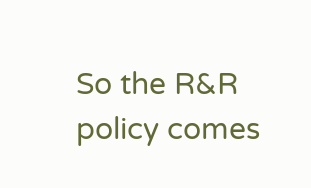So the R&R policy comes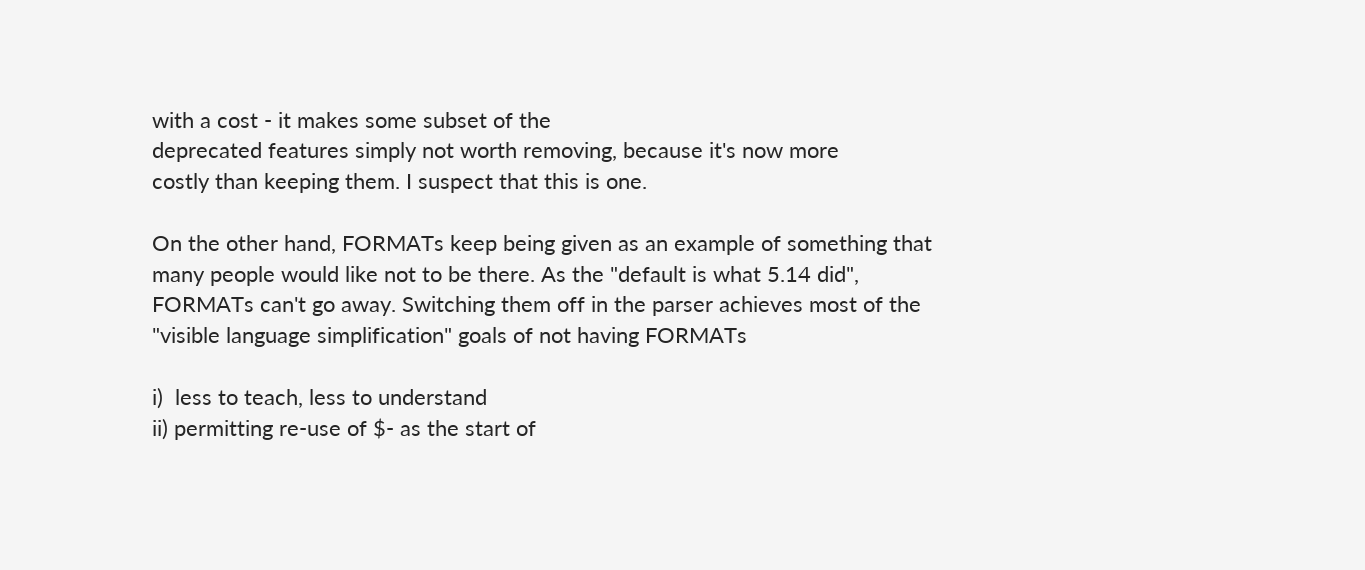with a cost - it makes some subset of the
deprecated features simply not worth removing, because it's now more
costly than keeping them. I suspect that this is one.

On the other hand, FORMATs keep being given as an example of something that
many people would like not to be there. As the "default is what 5.14 did",
FORMATs can't go away. Switching them off in the parser achieves most of the
"visible language simplification" goals of not having FORMATs

i)  less to teach, less to understand
ii) permitting re-use of $- as the start of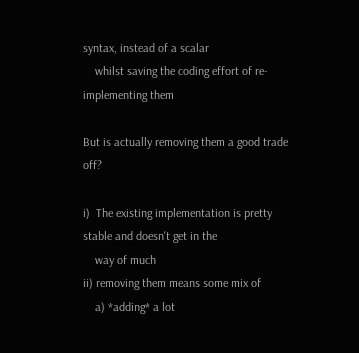syntax, instead of a scalar
    whilst saving the coding effort of re-implementing them

But is actually removing them a good trade off?

i)  The existing implementation is pretty stable and doesn't get in the
    way of much
ii) removing them means some mix of
    a) *adding* a lot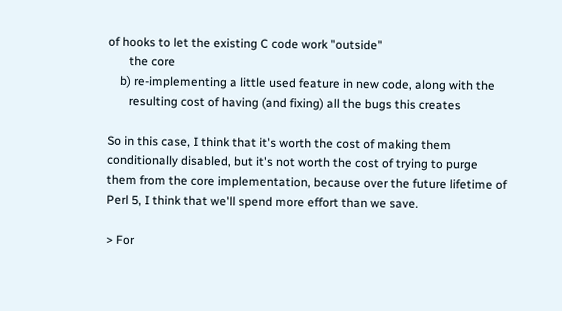of hooks to let the existing C code work "outside"
       the core
    b) re-implementing a little used feature in new code, along with the
       resulting cost of having (and fixing) all the bugs this creates

So in this case, I think that it's worth the cost of making them
conditionally disabled, but it's not worth the cost of trying to purge
them from the core implementation, because over the future lifetime of
Perl 5, I think that we'll spend more effort than we save.

> For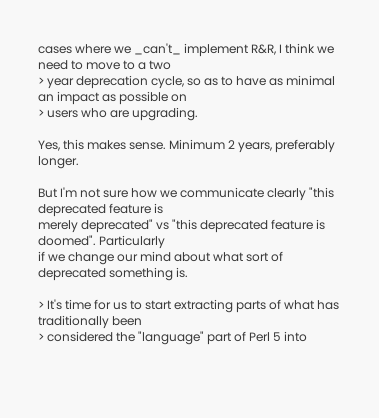cases where we _can't_ implement R&R, I think we need to move to a two
> year deprecation cycle, so as to have as minimal an impact as possible on
> users who are upgrading.

Yes, this makes sense. Minimum 2 years, preferably longer.

But I'm not sure how we communicate clearly "this deprecated feature is
merely deprecated" vs "this deprecated feature is doomed". Particularly
if we change our mind about what sort of deprecated something is.

> It's time for us to start extracting parts of what has traditionally been
> considered the "language" part of Perl 5 into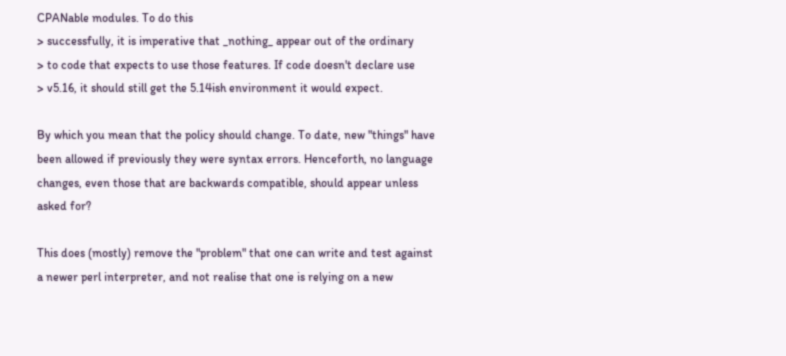CPANable modules. To do this
> successfully, it is imperative that _nothing_ appear out of the ordinary
> to code that expects to use those features. If code doesn't declare use
> v5.16, it should still get the 5.14ish environment it would expect.

By which you mean that the policy should change. To date, new "things" have
been allowed if previously they were syntax errors. Henceforth, no language
changes, even those that are backwards compatible, should appear unless
asked for?

This does (mostly) remove the "problem" that one can write and test against
a newer perl interpreter, and not realise that one is relying on a new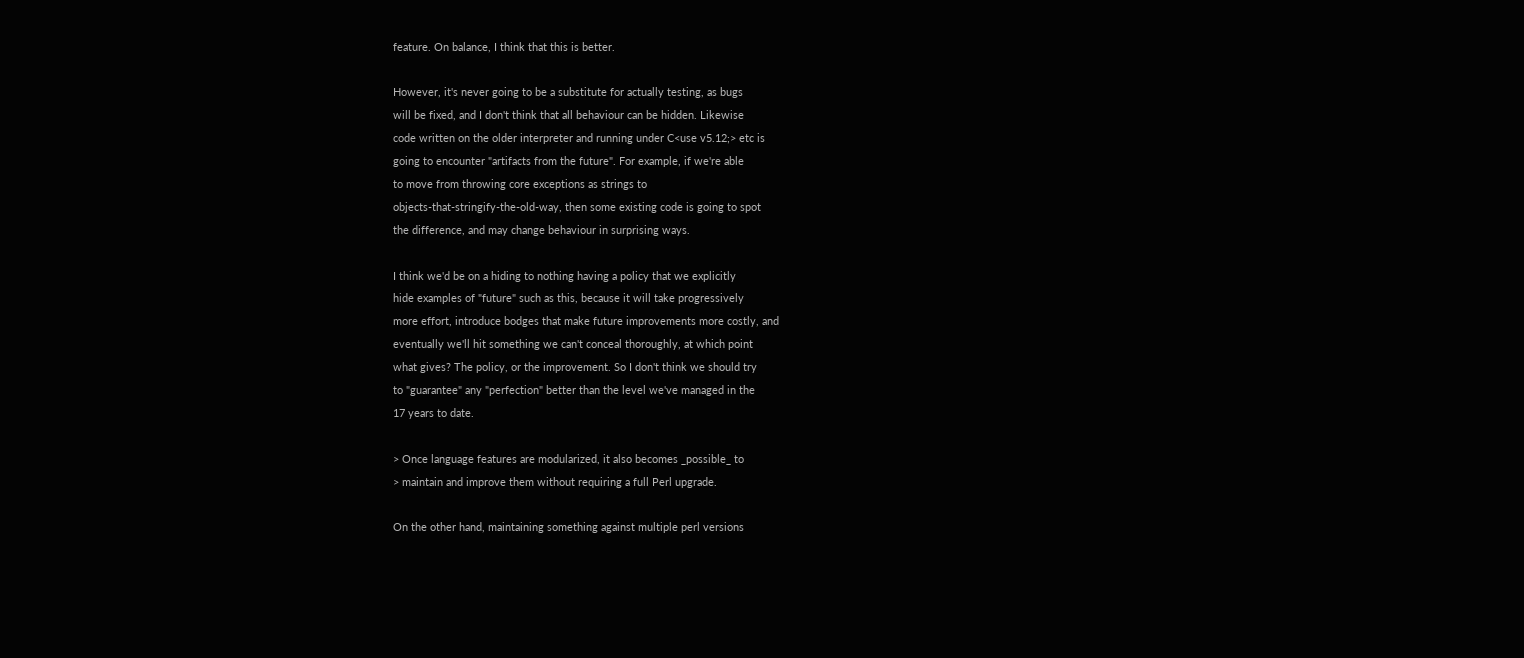feature. On balance, I think that this is better.

However, it's never going to be a substitute for actually testing, as bugs
will be fixed, and I don't think that all behaviour can be hidden. Likewise
code written on the older interpreter and running under C<use v5.12;> etc is
going to encounter "artifacts from the future". For example, if we're able
to move from throwing core exceptions as strings to
objects-that-stringify-the-old-way, then some existing code is going to spot
the difference, and may change behaviour in surprising ways.

I think we'd be on a hiding to nothing having a policy that we explicitly
hide examples of "future" such as this, because it will take progressively
more effort, introduce bodges that make future improvements more costly, and
eventually we'll hit something we can't conceal thoroughly, at which point
what gives? The policy, or the improvement. So I don't think we should try
to "guarantee" any "perfection" better than the level we've managed in the
17 years to date.

> Once language features are modularized, it also becomes _possible_ to
> maintain and improve them without requiring a full Perl upgrade.

On the other hand, maintaining something against multiple perl versions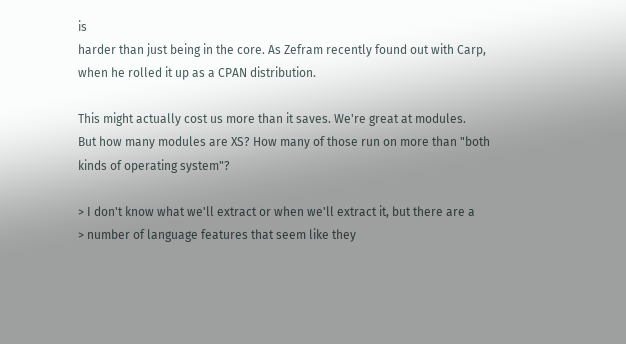is
harder than just being in the core. As Zefram recently found out with Carp,
when he rolled it up as a CPAN distribution.

This might actually cost us more than it saves. We're great at modules.
But how many modules are XS? How many of those run on more than "both
kinds of operating system"?

> I don't know what we'll extract or when we'll extract it, but there are a
> number of language features that seem like they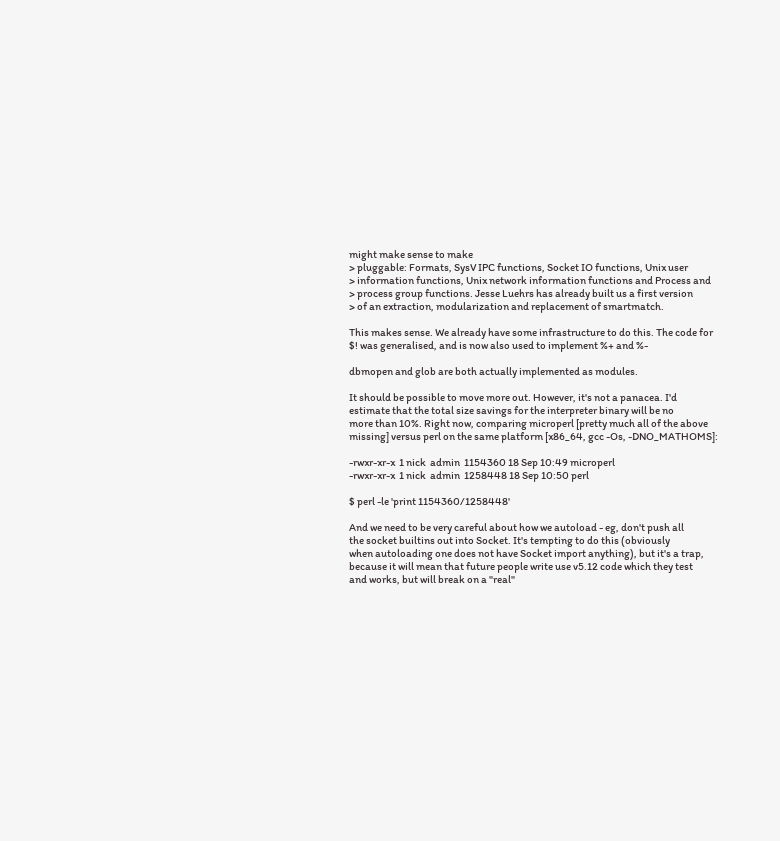might make sense to make
> pluggable: Formats, SysV IPC functions, Socket IO functions, Unix user
> information functions, Unix network information functions and Process and
> process group functions. Jesse Luehrs has already built us a first version
> of an extraction, modularization and replacement of smartmatch.

This makes sense. We already have some infrastructure to do this. The code for
$! was generalised, and is now also used to implement %+ and %-

dbmopen and glob are both actually implemented as modules.

It should be possible to move more out. However, it's not a panacea. I'd
estimate that the total size savings for the interpreter binary will be no
more than 10%. Right now, comparing microperl [pretty much all of the above
missing] versus perl on the same platform [x86_64, gcc -Os, -DNO_MATHOMS]:

-rwxr-xr-x  1 nick  admin  1154360 18 Sep 10:49 microperl
-rwxr-xr-x  1 nick  admin  1258448 18 Sep 10:50 perl

$ perl -le 'print 1154360/1258448'

And we need to be very careful about how we autoload - eg, don't push all
the socket builtins out into Socket. It's tempting to do this (obviously
when autoloading one does not have Socket import anything), but it's a trap,
because it will mean that future people write use v5.12 code which they test
and works, but will break on a "real"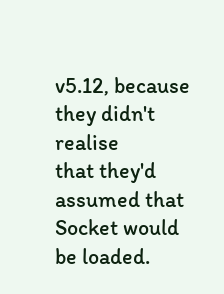v5.12, because they didn't realise
that they'd assumed that Socket would be loaded.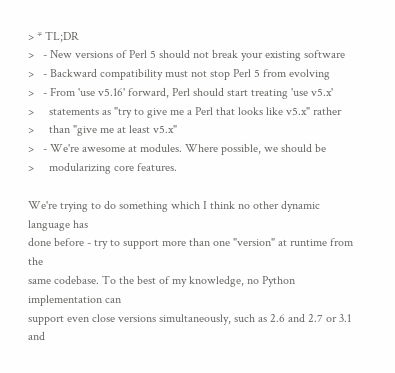> * TL;DR
>   - New versions of Perl 5 should not break your existing software
>   - Backward compatibility must not stop Perl 5 from evolving
>   - From 'use v5.16' forward, Perl should start treating 'use v5.x'
>     statements as "try to give me a Perl that looks like v5.x" rather
>     than "give me at least v5.x"
>   - We're awesome at modules. Where possible, we should be
>     modularizing core features.

We're trying to do something which I think no other dynamic language has
done before - try to support more than one "version" at runtime from the
same codebase. To the best of my knowledge, no Python implementation can
support even close versions simultaneously, such as 2.6 and 2.7 or 3.1 and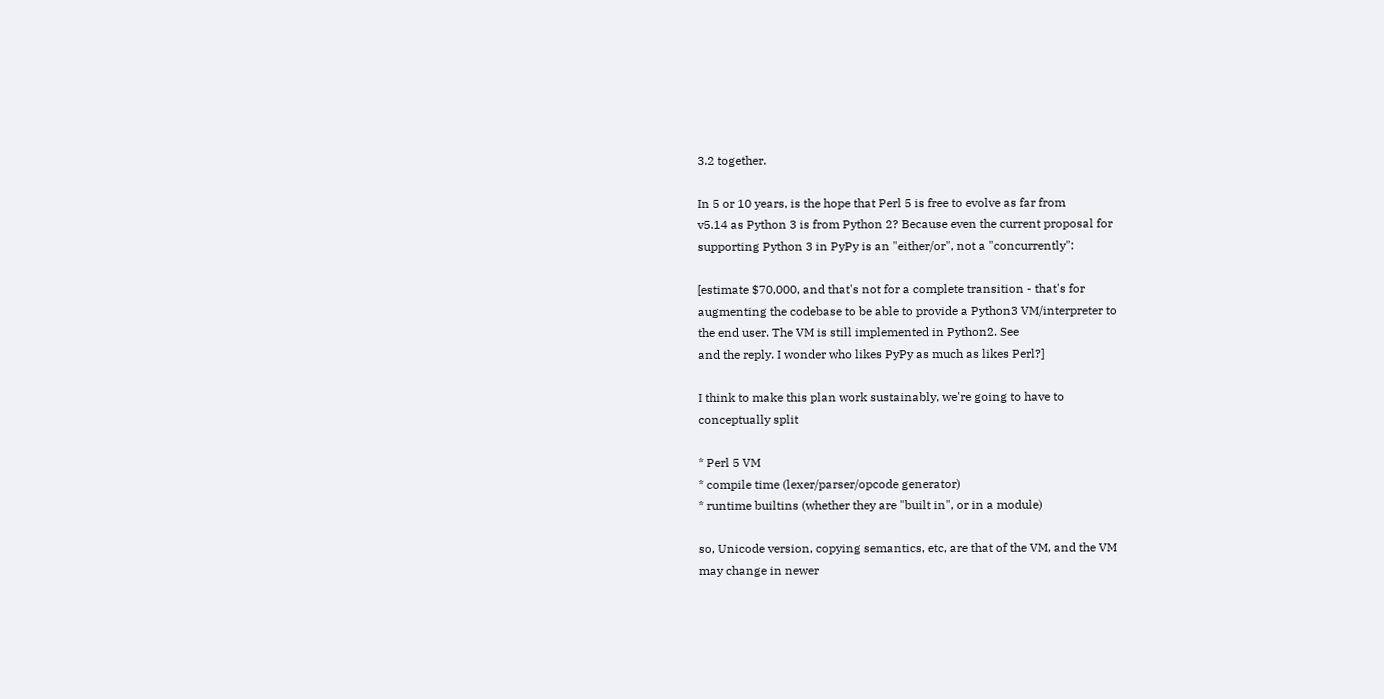3.2 together.

In 5 or 10 years, is the hope that Perl 5 is free to evolve as far from
v5.14 as Python 3 is from Python 2? Because even the current proposal for
supporting Python 3 in PyPy is an "either/or", not a "concurrently":

[estimate $70,000, and that's not for a complete transition - that's for
augmenting the codebase to be able to provide a Python3 VM/interpreter to
the end user. The VM is still implemented in Python2. See
and the reply. I wonder who likes PyPy as much as likes Perl?]

I think to make this plan work sustainably, we're going to have to
conceptually split

* Perl 5 VM
* compile time (lexer/parser/opcode generator)
* runtime builtins (whether they are "built in", or in a module)

so, Unicode version, copying semantics, etc, are that of the VM, and the VM
may change in newer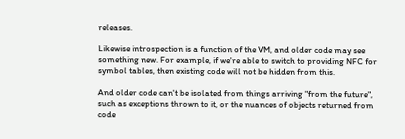releases.

Likewise introspection is a function of the VM, and older code may see
something new. For example, if we're able to switch to providing NFC for
symbol tables, then existing code will not be hidden from this.

And older code can't be isolated from things arriving "from the future",
such as exceptions thrown to it, or the nuances of objects returned from
code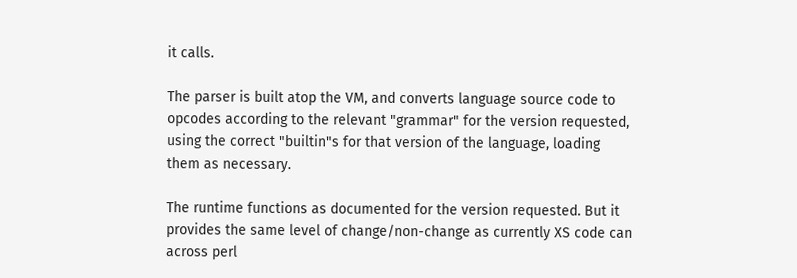it calls.

The parser is built atop the VM, and converts language source code to
opcodes according to the relevant "grammar" for the version requested,
using the correct "builtin"s for that version of the language, loading
them as necessary.

The runtime functions as documented for the version requested. But it
provides the same level of change/non-change as currently XS code can
across perl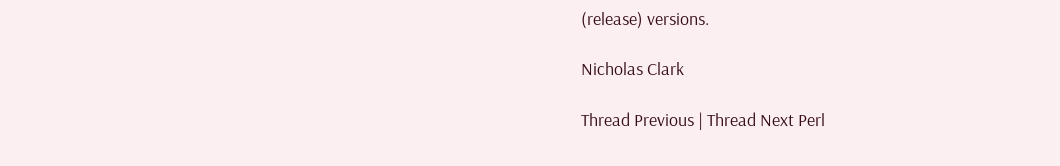(release) versions.

Nicholas Clark

Thread Previous | Thread Next Perl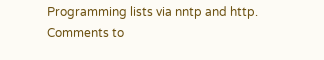Programming lists via nntp and http.
Comments to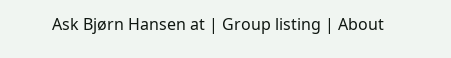Ask Bjørn Hansen at | Group listing | About